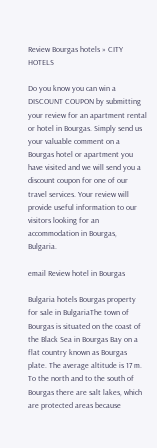Review Bourgas hotels » CITY HOTELS

Do you know you can win a DISCOUNT COUPON by submitting your review for an apartment rental or hotel in Bourgas. Simply send us your valuable comment on a Bourgas hotel or apartment you have visited and we will send you a discount coupon for one of our travel services. Your review will provide useful information to our visitors looking for an accommodation in Bourgas, Bulgaria.

email Review hotel in Bourgas

Bulgaria hotels Bourgas property for sale in BulgariaThe town of Bourgas is situated on the coast of the Black Sea in Bourgas Bay on a flat country known as Bourgas plate. The average altitude is 17 m. To the north and to the south of Bourgas there are salt lakes, which are protected areas because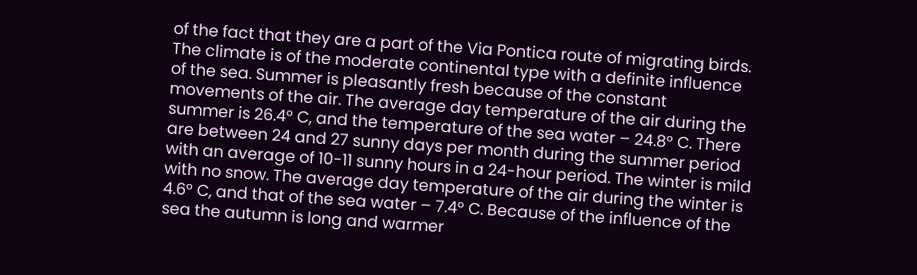of the fact that they are a part of the Via Pontica route of migrating birds. The climate is of the moderate continental type with a definite influence of the sea. Summer is pleasantly fresh because of the constant movements of the air. The average day temperature of the air during the summer is 26.4° C, and the temperature of the sea water – 24.8° C. There are between 24 and 27 sunny days per month during the summer period with an average of 10-11 sunny hours in a 24-hour period. The winter is mild with no snow. The average day temperature of the air during the winter is 4.6° C, and that of the sea water – 7.4° C. Because of the influence of the sea the autumn is long and warmer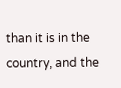than it is in the country, and the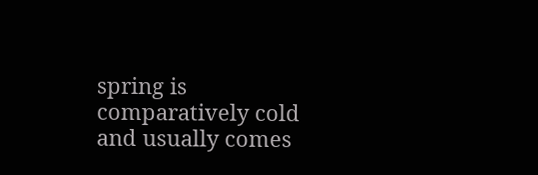spring is comparatively cold and usually comes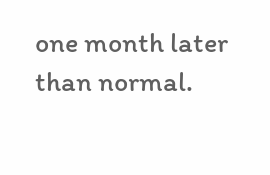one month later than normal.